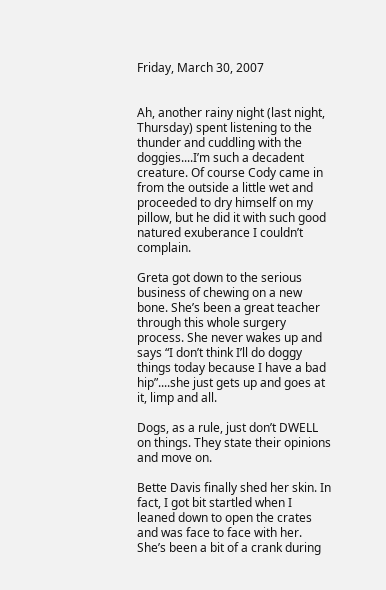Friday, March 30, 2007


Ah, another rainy night (last night, Thursday) spent listening to the thunder and cuddling with the doggies....I’m such a decadent creature. Of course Cody came in from the outside a little wet and proceeded to dry himself on my pillow, but he did it with such good natured exuberance I couldn’t complain.

Greta got down to the serious business of chewing on a new bone. She’s been a great teacher through this whole surgery process. She never wakes up and says “I don’t think I’ll do doggy things today because I have a bad hip”....she just gets up and goes at it, limp and all.

Dogs, as a rule, just don’t DWELL on things. They state their opinions and move on.

Bette Davis finally shed her skin. In fact, I got bit startled when I leaned down to open the crates and was face to face with her. She’s been a bit of a crank during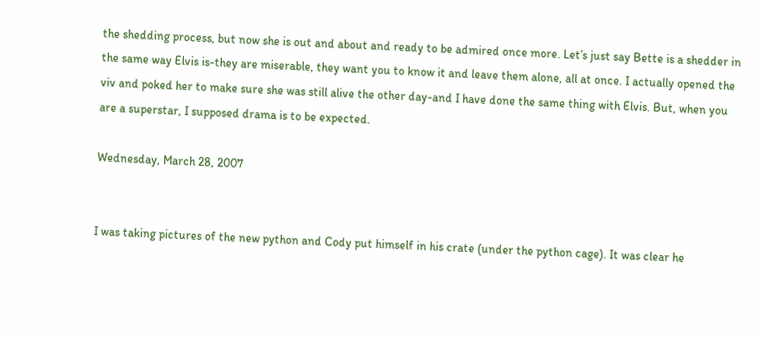the shedding process, but now she is out and about and ready to be admired once more. Let’s just say Bette is a shedder in the same way Elvis is-they are miserable, they want you to know it and leave them alone, all at once. I actually opened the viv and poked her to make sure she was still alive the other day-and I have done the same thing with Elvis. But, when you are a superstar, I supposed drama is to be expected.

Wednesday, March 28, 2007


I was taking pictures of the new python and Cody put himself in his crate (under the python cage). It was clear he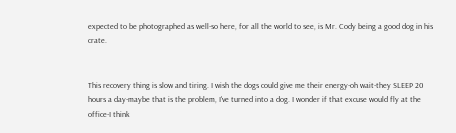expected to be photographed as well-so here, for all the world to see, is Mr. Cody being a good dog in his crate.


This recovery thing is slow and tiring. I wish the dogs could give me their energy-oh wait-they SLEEP 20 hours a day-maybe that is the problem, I've turned into a dog. I wonder if that excuse would fly at the office-I think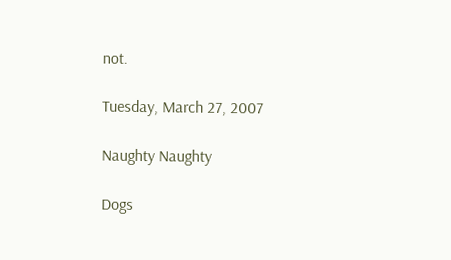not.

Tuesday, March 27, 2007

Naughty Naughty

Dogs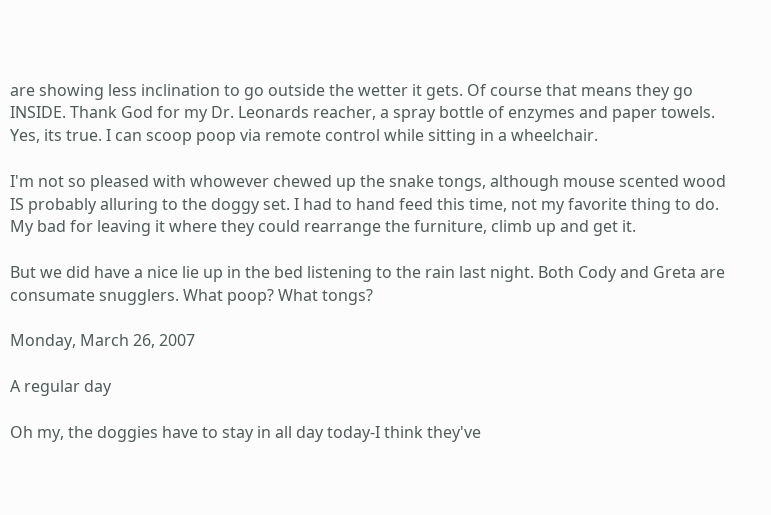are showing less inclination to go outside the wetter it gets. Of course that means they go INSIDE. Thank God for my Dr. Leonards reacher, a spray bottle of enzymes and paper towels. Yes, its true. I can scoop poop via remote control while sitting in a wheelchair.

I'm not so pleased with whowever chewed up the snake tongs, although mouse scented wood IS probably alluring to the doggy set. I had to hand feed this time, not my favorite thing to do. My bad for leaving it where they could rearrange the furniture, climb up and get it.

But we did have a nice lie up in the bed listening to the rain last night. Both Cody and Greta are consumate snugglers. What poop? What tongs?

Monday, March 26, 2007

A regular day

Oh my, the doggies have to stay in all day today-I think they've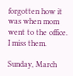forgotten how it was when mom went to the office. I miss them.

Sunday, March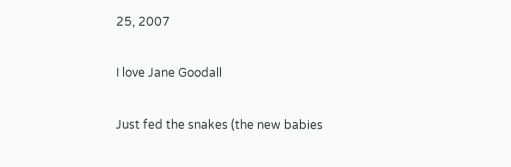25, 2007

I love Jane Goodall

Just fed the snakes (the new babies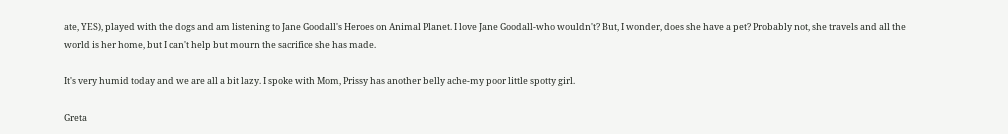ate, YES), played with the dogs and am listening to Jane Goodall's Heroes on Animal Planet. I love Jane Goodall-who wouldn't? But, I wonder, does she have a pet? Probably not, she travels and all the world is her home, but I can't help but mourn the sacrifice she has made.

It's very humid today and we are all a bit lazy. I spoke with Mom, Prissy has another belly ache-my poor little spotty girl.

Greta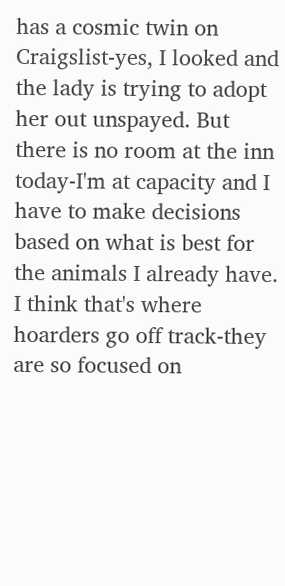has a cosmic twin on Craigslist-yes, I looked and the lady is trying to adopt her out unspayed. But there is no room at the inn today-I'm at capacity and I have to make decisions based on what is best for the animals I already have. I think that's where hoarders go off track-they are so focused on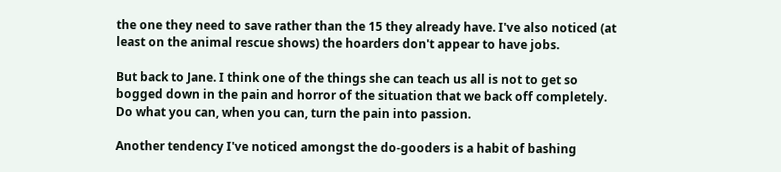the one they need to save rather than the 15 they already have. I've also noticed (at least on the animal rescue shows) the hoarders don't appear to have jobs.

But back to Jane. I think one of the things she can teach us all is not to get so bogged down in the pain and horror of the situation that we back off completely. Do what you can, when you can, turn the pain into passion.

Another tendency I've noticed amongst the do-gooders is a habit of bashing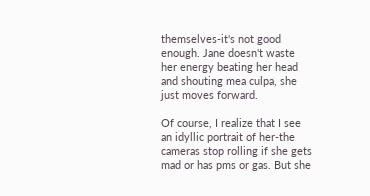themselves-it's not good enough. Jane doesn't waste her energy beating her head and shouting mea culpa, she just moves forward.

Of course, I realize that I see an idyllic portrait of her-the cameras stop rolling if she gets mad or has pms or gas. But she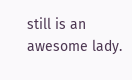still is an awesome lady.